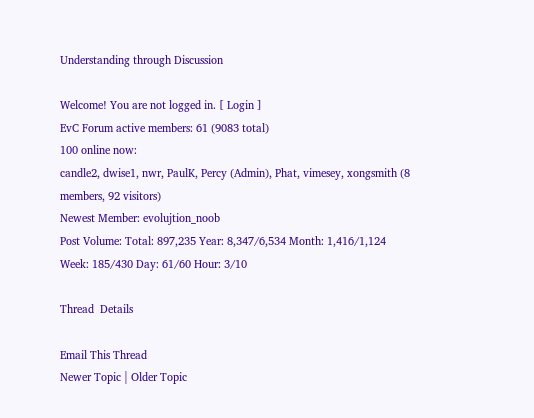Understanding through Discussion

Welcome! You are not logged in. [ Login ]
EvC Forum active members: 61 (9083 total)
100 online now:
candle2, dwise1, nwr, PaulK, Percy (Admin), Phat, vimesey, xongsmith (8 members, 92 visitors)
Newest Member: evolujtion_noob
Post Volume: Total: 897,235 Year: 8,347/6,534 Month: 1,416/1,124 Week: 185/430 Day: 61/60 Hour: 3/10

Thread  Details

Email This Thread
Newer Topic | Older Topic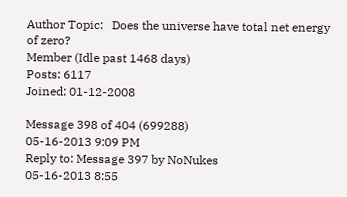Author Topic:   Does the universe have total net energy of zero?
Member (Idle past 1468 days)
Posts: 6117
Joined: 01-12-2008

Message 398 of 404 (699288)
05-16-2013 9:09 PM
Reply to: Message 397 by NoNukes
05-16-2013 8:55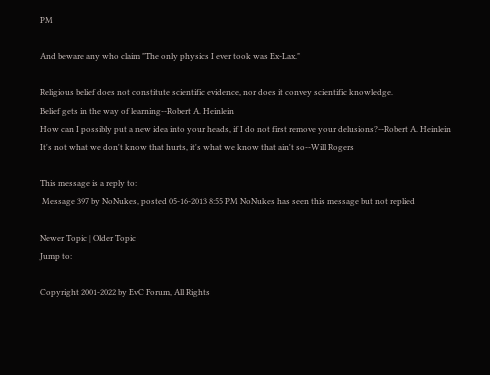PM

And beware any who claim "The only physics I ever took was Ex-Lax."

Religious belief does not constitute scientific evidence, nor does it convey scientific knowledge.
Belief gets in the way of learning--Robert A. Heinlein
How can I possibly put a new idea into your heads, if I do not first remove your delusions?--Robert A. Heinlein
It's not what we don't know that hurts, it's what we know that ain't so--Will Rogers

This message is a reply to:
 Message 397 by NoNukes, posted 05-16-2013 8:55 PM NoNukes has seen this message but not replied

Newer Topic | Older Topic
Jump to:

Copyright 2001-2022 by EvC Forum, All Rights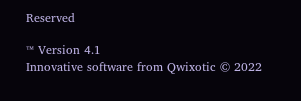Reserved

™ Version 4.1
Innovative software from Qwixotic © 2022